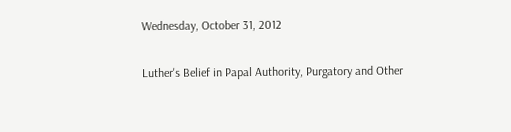Wednesday, October 31, 2012

Luther's Belief in Papal Authority, Purgatory and Other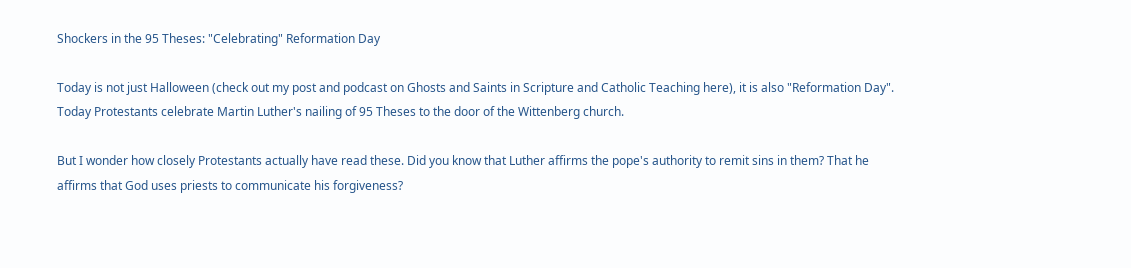Shockers in the 95 Theses: "Celebrating" Reformation Day

Today is not just Halloween (check out my post and podcast on Ghosts and Saints in Scripture and Catholic Teaching here), it is also "Reformation Day". Today Protestants celebrate Martin Luther's nailing of 95 Theses to the door of the Wittenberg church.

But I wonder how closely Protestants actually have read these. Did you know that Luther affirms the pope's authority to remit sins in them? That he affirms that God uses priests to communicate his forgiveness?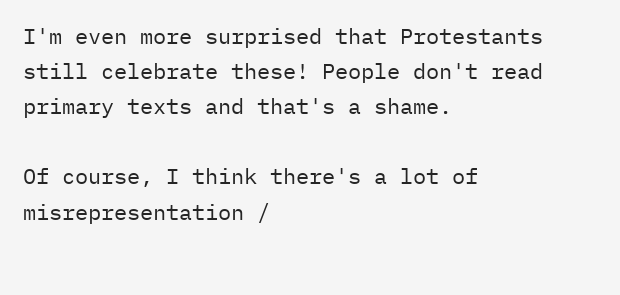I'm even more surprised that Protestants still celebrate these! People don't read primary texts and that's a shame.

Of course, I think there's a lot of misrepresentation /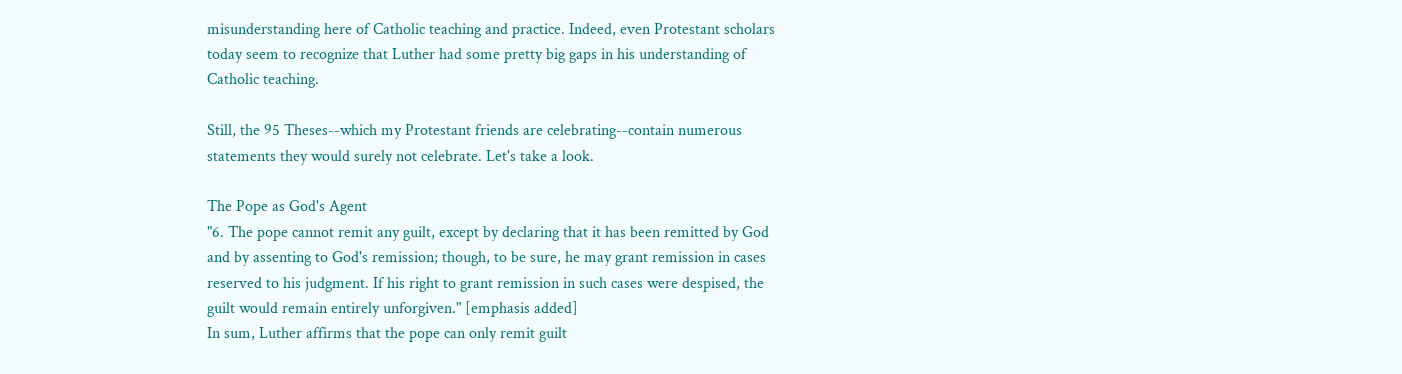misunderstanding here of Catholic teaching and practice. Indeed, even Protestant scholars today seem to recognize that Luther had some pretty big gaps in his understanding of Catholic teaching.

Still, the 95 Theses--which my Protestant friends are celebrating--contain numerous statements they would surely not celebrate. Let's take a look.

The Pope as God's Agent
"6. The pope cannot remit any guilt, except by declaring that it has been remitted by God and by assenting to God's remission; though, to be sure, he may grant remission in cases reserved to his judgment. If his right to grant remission in such cases were despised, the guilt would remain entirely unforgiven." [emphasis added]
In sum, Luther affirms that the pope can only remit guilt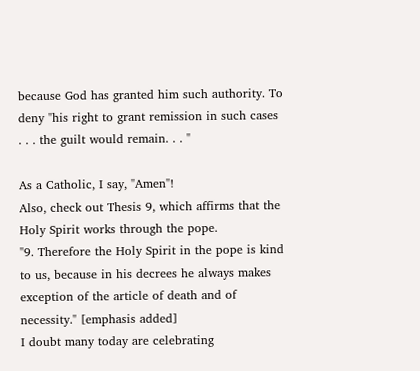because God has granted him such authority. To deny "his right to grant remission in such cases . . . the guilt would remain. . . "

As a Catholic, I say, "Amen"!
Also, check out Thesis 9, which affirms that the Holy Spirit works through the pope.
"9. Therefore the Holy Spirit in the pope is kind to us, because in his decrees he always makes exception of the article of death and of necessity." [emphasis added]
I doubt many today are celebrating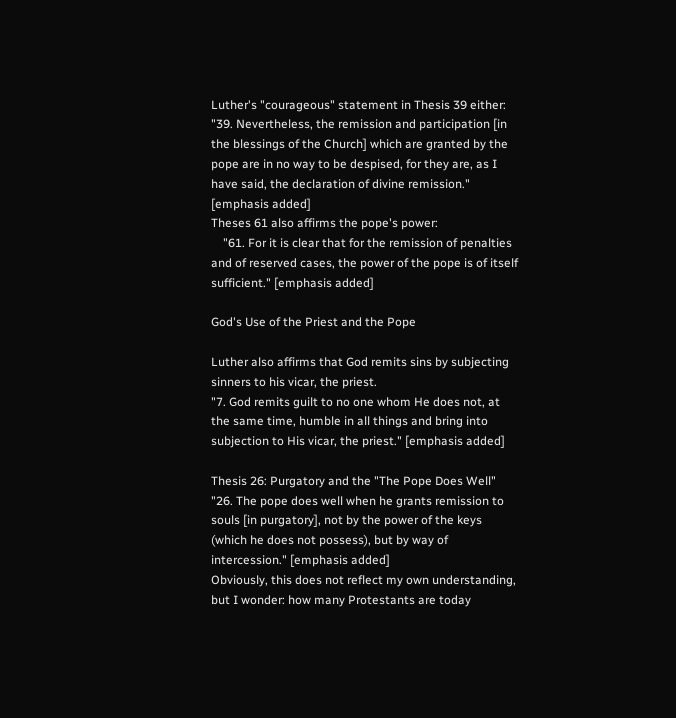Luther's "courageous" statement in Thesis 39 either:
"39. Nevertheless, the remission and participation [in the blessings of the Church] which are granted by the pope are in no way to be despised, for they are, as I have said, the declaration of divine remission." [emphasis added]
Theses 61 also affirms the pope's power:
    "61. For it is clear that for the remission of penalties and of reserved cases, the power of the pope is of itself sufficient." [emphasis added]

God's Use of the Priest and the Pope

Luther also affirms that God remits sins by subjecting sinners to his vicar, the priest.
"7. God remits guilt to no one whom He does not, at the same time, humble in all things and bring into subjection to His vicar, the priest." [emphasis added]

Thesis 26: Purgatory and the "The Pope Does Well"
"26. The pope does well when he grants remission to souls [in purgatory], not by the power of the keys (which he does not possess), but by way of intercession." [emphasis added]
Obviously, this does not reflect my own understanding, but I wonder: how many Protestants are today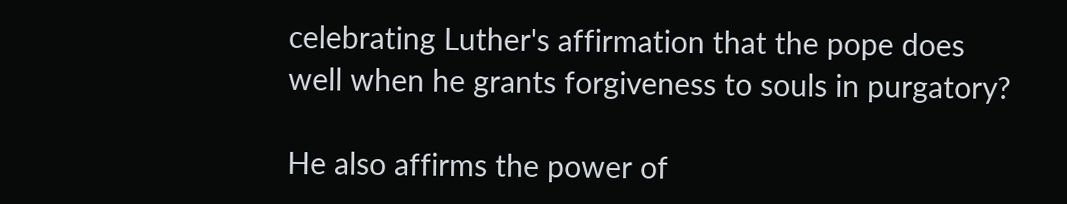celebrating Luther's affirmation that the pope does well when he grants forgiveness to souls in purgatory?

He also affirms the power of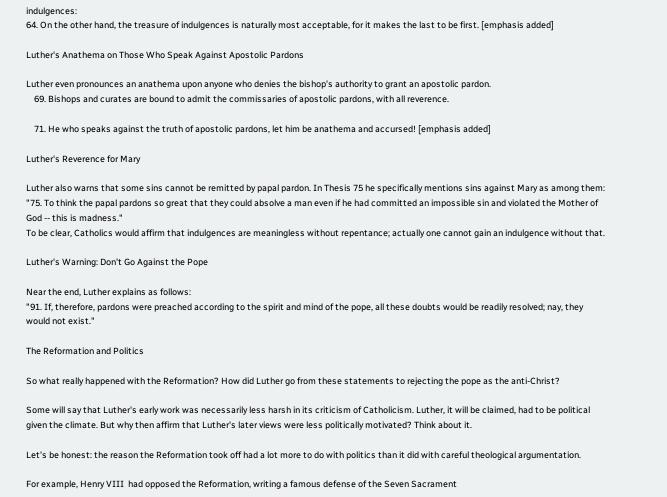indulgences:
64. On the other hand, the treasure of indulgences is naturally most acceptable, for it makes the last to be first. [emphasis added]

Luther's Anathema on Those Who Speak Against Apostolic Pardons

Luther even pronounces an anathema upon anyone who denies the bishop's authority to grant an apostolic pardon.
    69. Bishops and curates are bound to admit the commissaries of apostolic pardons, with all reverence.

    71. He who speaks against the truth of apostolic pardons, let him be anathema and accursed! [emphasis added]

Luther's Reverence for Mary

Luther also warns that some sins cannot be remitted by papal pardon. In Thesis 75 he specifically mentions sins against Mary as among them:
"75. To think the papal pardons so great that they could absolve a man even if he had committed an impossible sin and violated the Mother of God -- this is madness."
To be clear, Catholics would affirm that indulgences are meaningless without repentance; actually one cannot gain an indulgence without that.

Luther's Warning: Don't Go Against the Pope

Near the end, Luther explains as follows:
"91. If, therefore, pardons were preached according to the spirit and mind of the pope, all these doubts would be readily resolved; nay, they would not exist."

The Reformation and Politics

So what really happened with the Reformation? How did Luther go from these statements to rejecting the pope as the anti-Christ?

Some will say that Luther's early work was necessarily less harsh in its criticism of Catholicism. Luther, it will be claimed, had to be political given the climate. But why then affirm that Luther's later views were less politically motivated? Think about it.

Let's be honest: the reason the Reformation took off had a lot more to do with politics than it did with careful theological argumentation.

For example, Henry VIII  had opposed the Reformation, writing a famous defense of the Seven Sacrament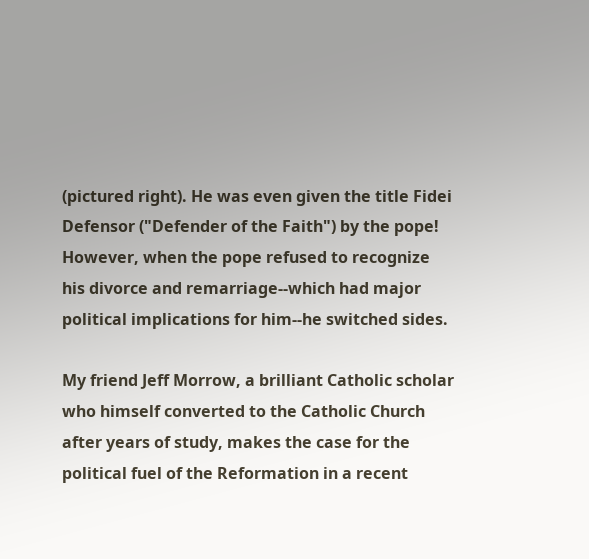(pictured right). He was even given the title Fidei Defensor ("Defender of the Faith") by the pope! However, when the pope refused to recognize his divorce and remarriage--which had major political implications for him--he switched sides.

My friend Jeff Morrow, a brilliant Catholic scholar who himself converted to the Catholic Church after years of study, makes the case for the political fuel of the Reformation in a recent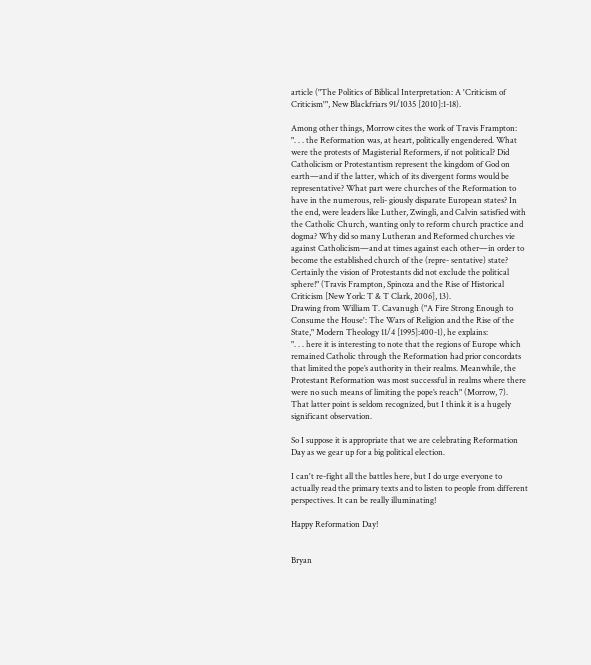article ("The Politics of Biblical Interpretation: A 'Criticism of Criticism'", New Blackfriars 91/1035 [2010]:1-18).

Among other things, Morrow cites the work of Travis Frampton:
". . . the Reformation was, at heart, politically engendered. What were the protests of Magisterial Reformers, if not political? Did Catholicism or Protestantism represent the kingdom of God on earth—and if the latter, which of its divergent forms would be representative? What part were churches of the Reformation to have in the numerous, reli- giously disparate European states? In the end, were leaders like Luther, Zwingli, and Calvin satisfied with the Catholic Church, wanting only to reform church practice and dogma? Why did so many Lutheran and Reformed churches vie against Catholicism—and at times against each other—in order to become the established church of the (repre- sentative) state? Certainly the vision of Protestants did not exclude the political sphere!" (Travis Frampton, Spinoza and the Rise of Historical Criticism [New York: T & T Clark, 2006], 13).
Drawing from William T. Cavanugh ("A Fire Strong Enough to Consume the House': The Wars of Religion and the Rise of the State," Modern Theology 11/4 [1995]:400-1), he explains:
". . . here it is interesting to note that the regions of Europe which remained Catholic through the Reformation had prior concordats that limited the pope’s authority in their realms. Meanwhile, the Protestant Reformation was most successful in realms where there were no such means of limiting the pope’s reach" (Morrow, 7).
That latter point is seldom recognized, but I think it is a hugely significant observation.

So I suppose it is appropriate that we are celebrating Reformation Day as we gear up for a big political election.

I can't re-fight all the battles here, but I do urge everyone to actually read the primary texts and to listen to people from different perspectives. It can be really illuminating!

Happy Reformation Day!


Bryan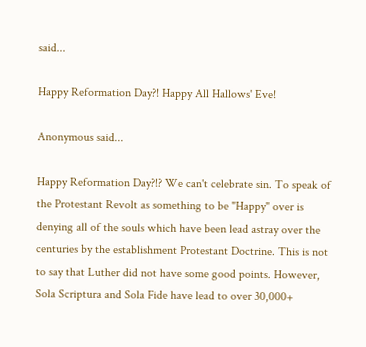said...

Happy Reformation Day?! Happy All Hallows' Eve!

Anonymous said...

Happy Reformation Day?!? We can't celebrate sin. To speak of the Protestant Revolt as something to be "Happy" over is denying all of the souls which have been lead astray over the centuries by the establishment Protestant Doctrine. This is not to say that Luther did not have some good points. However, Sola Scriptura and Sola Fide have lead to over 30,000+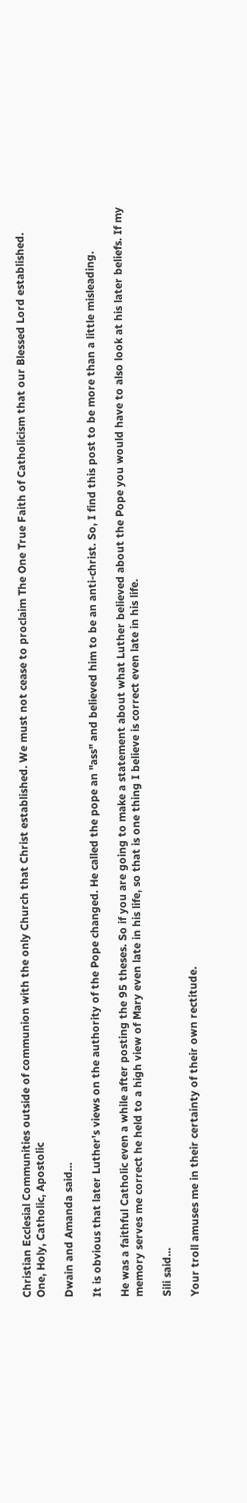Christian Ecclesial Communities outside of communion with the only Church that Christ established. We must not cease to proclaim The One True Faith of Catholicism that our Blessed Lord established. One, Holy, Catholic, Apostolic

Dwain and Amanda said...

It is obvious that later Luther's views on the authority of the Pope changed. He called the pope an "ass" and believed him to be an anti-christ. So, I find this post to be more than a little misleading.

He was a faithful Catholic even a while after posting the 95 theses. So if you are going to make a statement about what Luther believed about the Pope you would have to also look at his later beliefs. If my memory serves me correct he held to a high view of Mary even late in his life, so that is one thing I believe is correct even late in his life.

Sili said...

Your troll amuses me in their certainty of their own rectitude.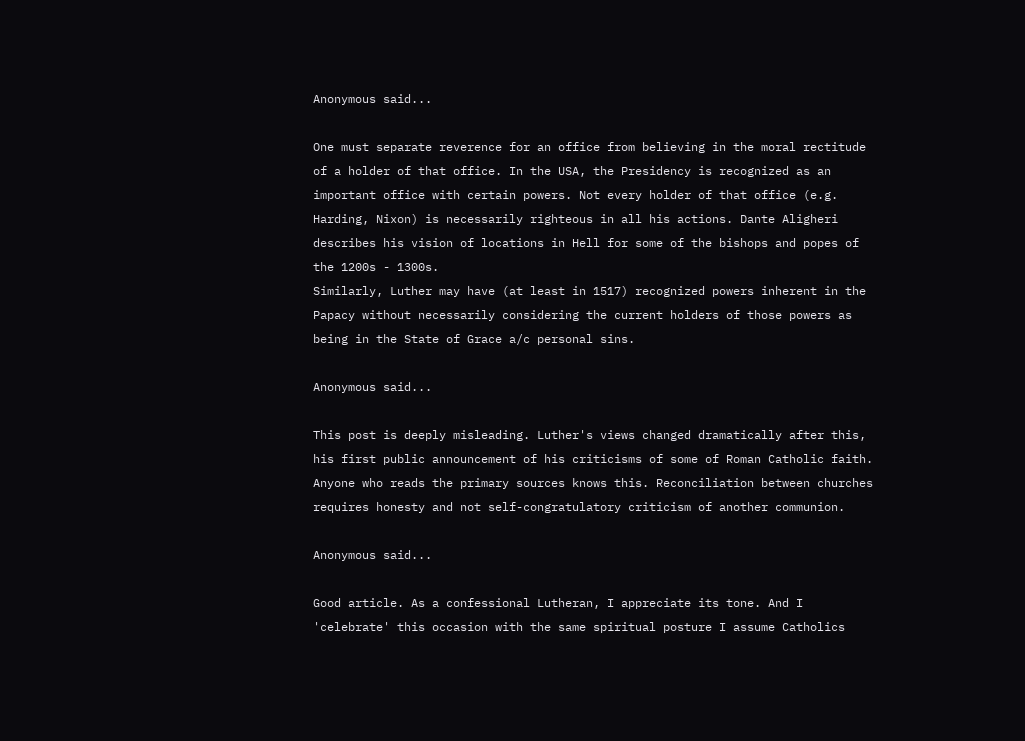Anonymous said...

One must separate reverence for an office from believing in the moral rectitude of a holder of that office. In the USA, the Presidency is recognized as an important office with certain powers. Not every holder of that office (e.g. Harding, Nixon) is necessarily righteous in all his actions. Dante Aligheri describes his vision of locations in Hell for some of the bishops and popes of the 1200s - 1300s.
Similarly, Luther may have (at least in 1517) recognized powers inherent in the Papacy without necessarily considering the current holders of those powers as being in the State of Grace a/c personal sins.

Anonymous said...

This post is deeply misleading. Luther's views changed dramatically after this, his first public announcement of his criticisms of some of Roman Catholic faith. Anyone who reads the primary sources knows this. Reconciliation between churches requires honesty and not self-congratulatory criticism of another communion.

Anonymous said...

Good article. As a confessional Lutheran, I appreciate its tone. And I 'celebrate' this occasion with the same spiritual posture I assume Catholics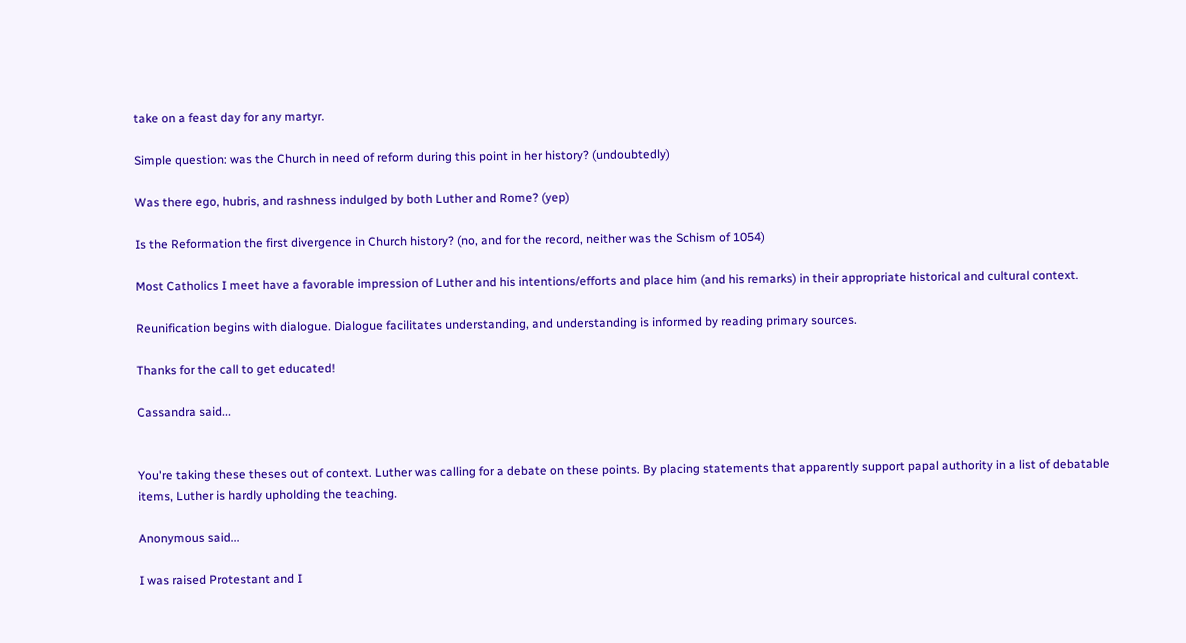take on a feast day for any martyr.

Simple question: was the Church in need of reform during this point in her history? (undoubtedly)

Was there ego, hubris, and rashness indulged by both Luther and Rome? (yep)

Is the Reformation the first divergence in Church history? (no, and for the record, neither was the Schism of 1054)

Most Catholics I meet have a favorable impression of Luther and his intentions/efforts and place him (and his remarks) in their appropriate historical and cultural context.

Reunification begins with dialogue. Dialogue facilitates understanding, and understanding is informed by reading primary sources.

Thanks for the call to get educated!

Cassandra said...


You're taking these theses out of context. Luther was calling for a debate on these points. By placing statements that apparently support papal authority in a list of debatable items, Luther is hardly upholding the teaching.

Anonymous said...

I was raised Protestant and I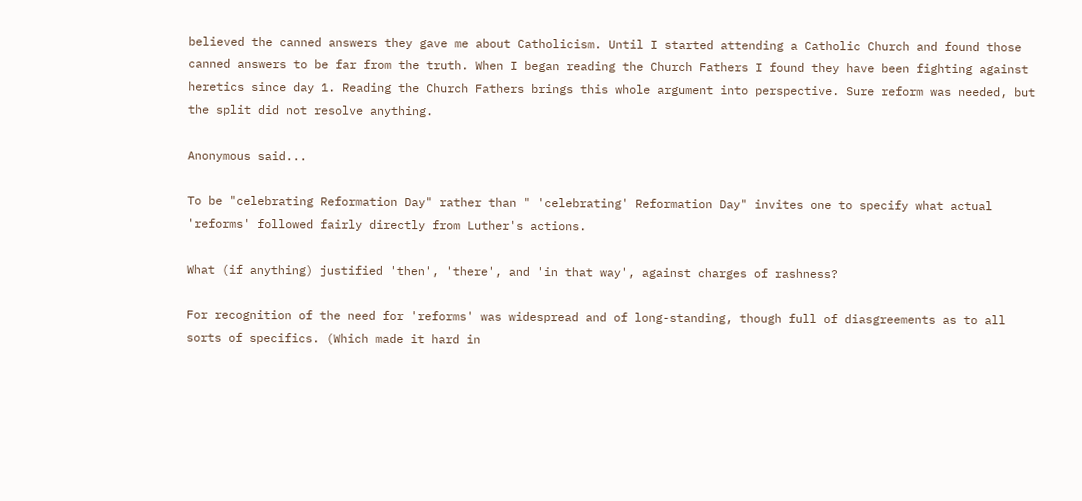believed the canned answers they gave me about Catholicism. Until I started attending a Catholic Church and found those canned answers to be far from the truth. When I began reading the Church Fathers I found they have been fighting against heretics since day 1. Reading the Church Fathers brings this whole argument into perspective. Sure reform was needed, but the split did not resolve anything.

Anonymous said...

To be "celebrating Reformation Day" rather than " 'celebrating' Reformation Day" invites one to specify what actual 'reforms' followed fairly directly from Luther's actions.

What (if anything) justified 'then', 'there', and 'in that way', against charges of rashness?

For recognition of the need for 'reforms' was widespread and of long-standing, though full of diasgreements as to all sorts of specifics. (Which made it hard in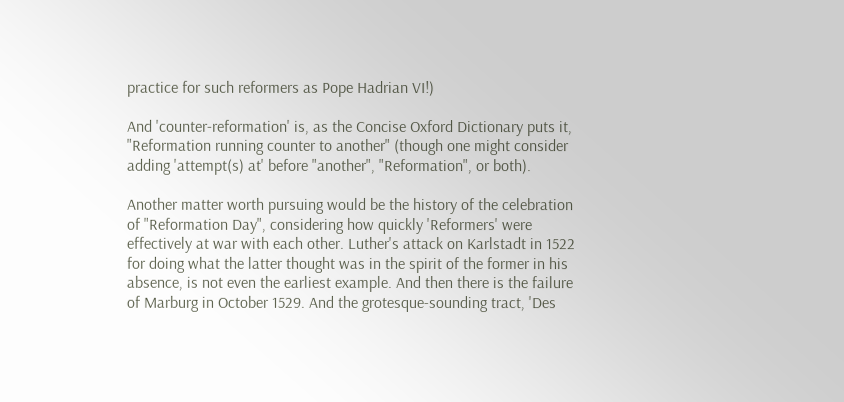practice for such reformers as Pope Hadrian VI!)

And 'counter-reformation' is, as the Concise Oxford Dictionary puts it, "Reformation running counter to another" (though one might consider adding 'attempt(s) at' before "another", "Reformation", or both).

Another matter worth pursuing would be the history of the celebration of "Reformation Day", considering how quickly 'Reformers' were effectively at war with each other. Luther's attack on Karlstadt in 1522 for doing what the latter thought was in the spirit of the former in his absence, is not even the earliest example. And then there is the failure of Marburg in October 1529. And the grotesque-sounding tract, 'Des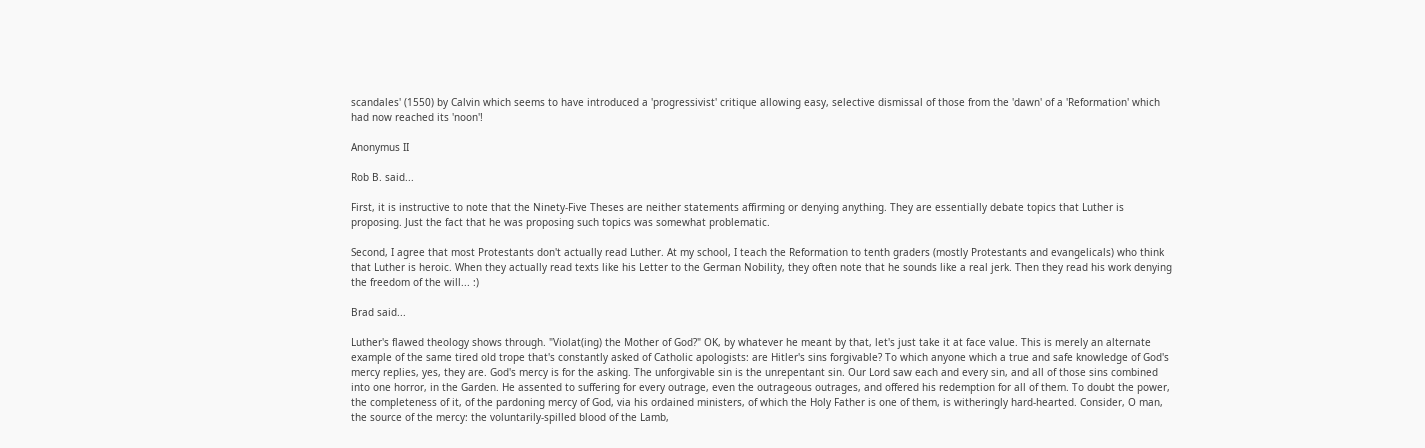scandales' (1550) by Calvin which seems to have introduced a 'progressivist' critique allowing easy, selective dismissal of those from the 'dawn' of a 'Reformation' which had now reached its 'noon'!

Anonymus II

Rob B. said...

First, it is instructive to note that the Ninety-Five Theses are neither statements affirming or denying anything. They are essentially debate topics that Luther is proposing. Just the fact that he was proposing such topics was somewhat problematic.

Second, I agree that most Protestants don't actually read Luther. At my school, I teach the Reformation to tenth graders (mostly Protestants and evangelicals) who think that Luther is heroic. When they actually read texts like his Letter to the German Nobility, they often note that he sounds like a real jerk. Then they read his work denying the freedom of the will... :)

Brad said...

Luther's flawed theology shows through. "Violat(ing) the Mother of God?" OK, by whatever he meant by that, let's just take it at face value. This is merely an alternate example of the same tired old trope that's constantly asked of Catholic apologists: are Hitler's sins forgivable? To which anyone which a true and safe knowledge of God's mercy replies, yes, they are. God's mercy is for the asking. The unforgivable sin is the unrepentant sin. Our Lord saw each and every sin, and all of those sins combined into one horror, in the Garden. He assented to suffering for every outrage, even the outrageous outrages, and offered his redemption for all of them. To doubt the power, the completeness of it, of the pardoning mercy of God, via his ordained ministers, of which the Holy Father is one of them, is witheringly hard-hearted. Consider, O man, the source of the mercy: the voluntarily-spilled blood of the Lamb,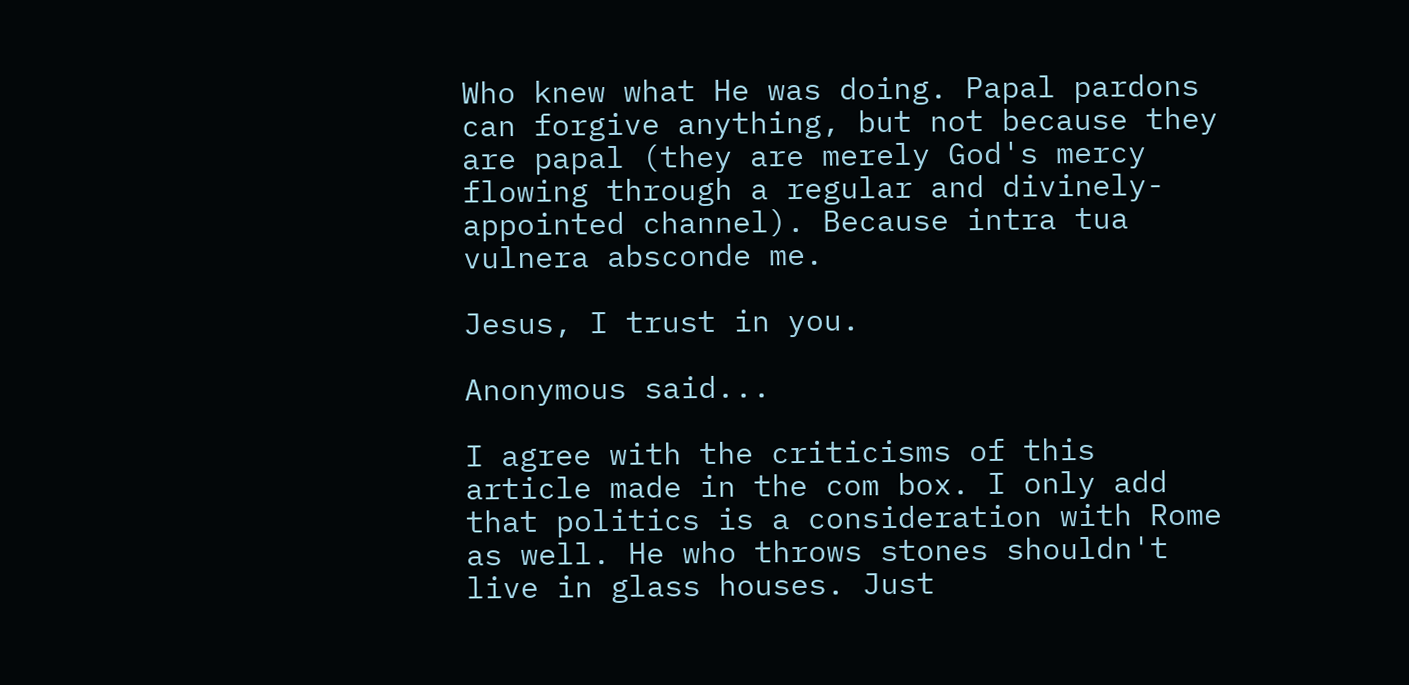Who knew what He was doing. Papal pardons can forgive anything, but not because they are papal (they are merely God's mercy flowing through a regular and divinely-appointed channel). Because intra tua vulnera absconde me.

Jesus, I trust in you.

Anonymous said...

I agree with the criticisms of this article made in the com box. I only add that politics is a consideration with Rome as well. He who throws stones shouldn't live in glass houses. Just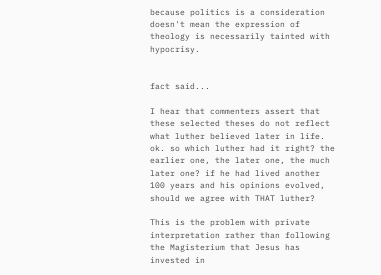because politics is a consideration doesn't mean the expression of theology is necessarily tainted with hypocrisy.


fact said...

I hear that commenters assert that these selected theses do not reflect what luther believed later in life. ok. so which luther had it right? the earlier one, the later one, the much later one? if he had lived another 100 years and his opinions evolved, should we agree with THAT luther?

This is the problem with private interpretation rather than following the Magisterium that Jesus has invested in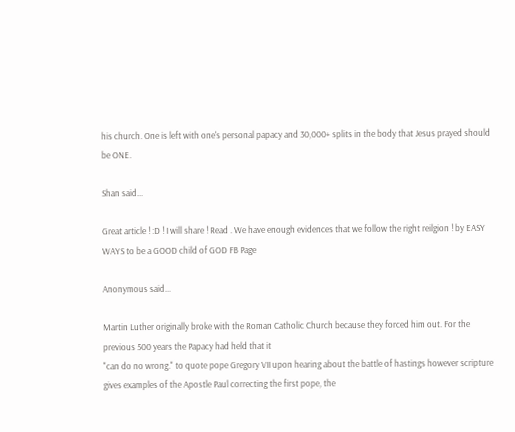his church. One is left with one's personal papacy and 30,000+ splits in the body that Jesus prayed should be ONE.

Shan said...

Great article ! :D ! I will share ! Read . We have enough evidences that we follow the right reilgion ! by EASY WAYS to be a GOOD child of GOD FB Page

Anonymous said...

Martin Luther originally broke with the Roman Catholic Church because they forced him out. For the previous 500 years the Papacy had held that it
"can do no wrong." to quote pope Gregory VII upon hearing about the battle of hastings however scripture gives examples of the Apostle Paul correcting the first pope, the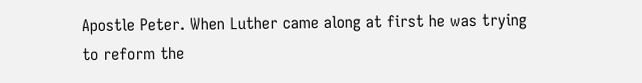Apostle Peter. When Luther came along at first he was trying to reform the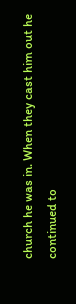church he was in. When they cast him out he continued to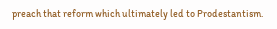preach that reform which ultimately led to Prodestantism.